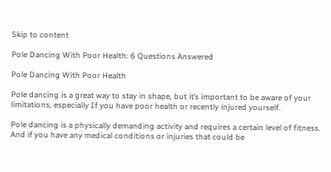Skip to content

Pole Dancing With Poor Health: 6 Questions Answered

Pole Dancing With Poor Health

Pole dancing is a great way to stay in shape, but it’s important to be aware of your limitations, especially If you have poor health or recently injured yourself.

Pole dancing is a physically demanding activity and requires a certain level of fitness. And if you have any medical conditions or injuries that could be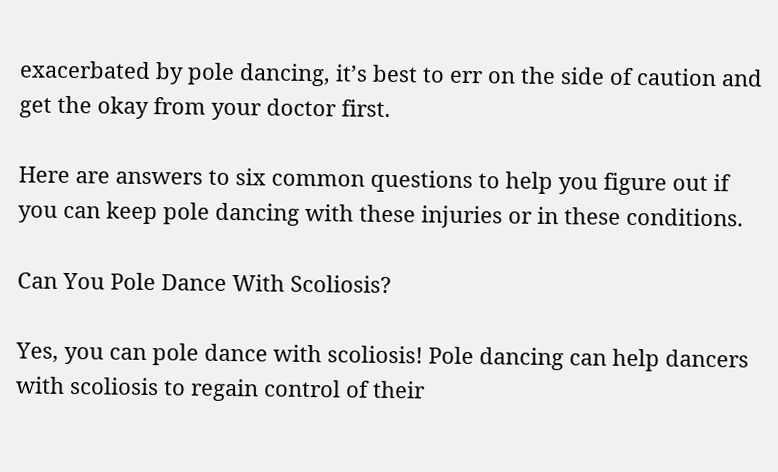exacerbated by pole dancing, it’s best to err on the side of caution and get the okay from your doctor first.

Here are answers to six common questions to help you figure out if you can keep pole dancing with these injuries or in these conditions.

Can You Pole Dance With Scoliosis?

Yes, you can pole dance with scoliosis! Pole dancing can help dancers with scoliosis to regain control of their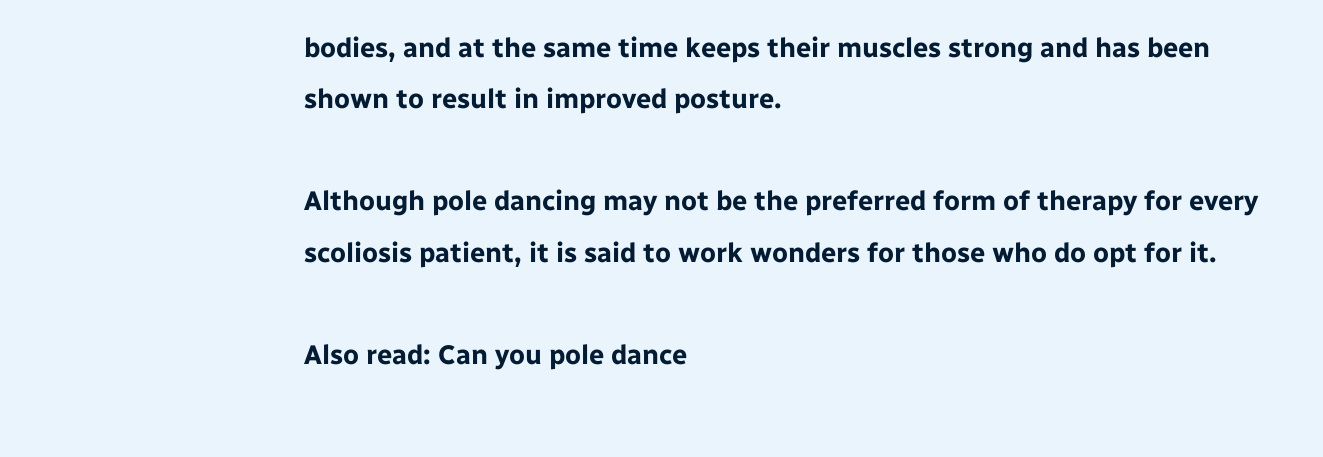bodies, and at the same time keeps their muscles strong and has been shown to result in improved posture.

Although pole dancing may not be the preferred form of therapy for every scoliosis patient, it is said to work wonders for those who do opt for it.

Also read: Can you pole dance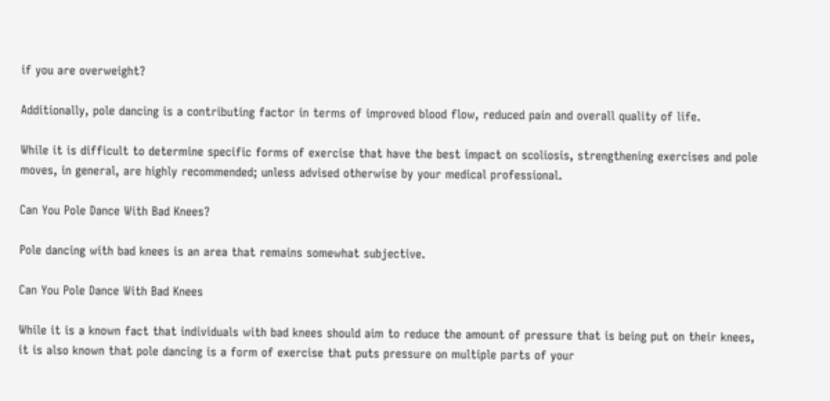if you are overweight?

Additionally, pole dancing is a contributing factor in terms of improved blood flow, reduced pain and overall quality of life.

While it is difficult to determine specific forms of exercise that have the best impact on scoliosis, strengthening exercises and pole moves, in general, are highly recommended; unless advised otherwise by your medical professional.

Can You Pole Dance With Bad Knees?

Pole dancing with bad knees is an area that remains somewhat subjective.

Can You Pole Dance With Bad Knees

While it is a known fact that individuals with bad knees should aim to reduce the amount of pressure that is being put on their knees, it is also known that pole dancing is a form of exercise that puts pressure on multiple parts of your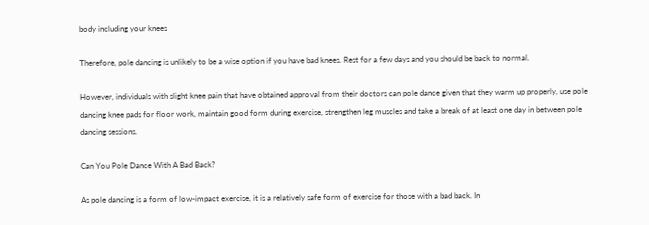body including your knees

Therefore, pole dancing is unlikely to be a wise option if you have bad knees. Rest for a few days and you should be back to normal.

However, individuals with slight knee pain that have obtained approval from their doctors can pole dance given that they warm up properly, use pole dancing knee pads for floor work, maintain good form during exercise, strengthen leg muscles and take a break of at least one day in between pole dancing sessions.

Can You Pole Dance With A Bad Back?

As pole dancing is a form of low-impact exercise, it is a relatively safe form of exercise for those with a bad back. In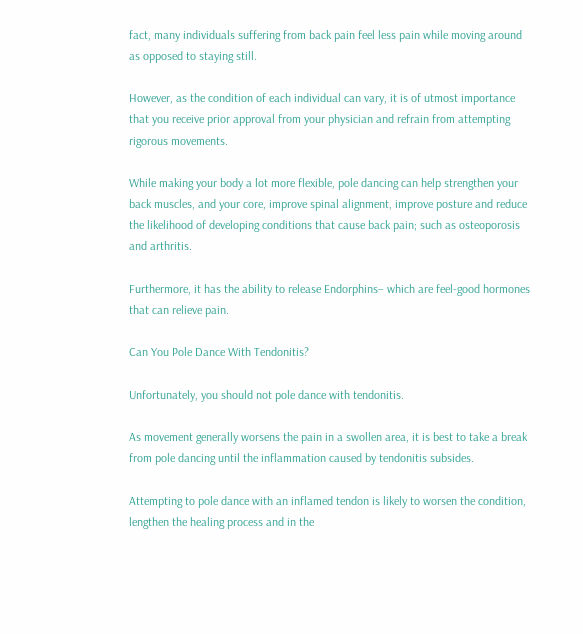fact, many individuals suffering from back pain feel less pain while moving around as opposed to staying still.

However, as the condition of each individual can vary, it is of utmost importance that you receive prior approval from your physician and refrain from attempting rigorous movements.

While making your body a lot more flexible, pole dancing can help strengthen your back muscles, and your core, improve spinal alignment, improve posture and reduce the likelihood of developing conditions that cause back pain; such as osteoporosis and arthritis.

Furthermore, it has the ability to release Endorphins– which are feel-good hormones that can relieve pain.

Can You Pole Dance With Tendonitis?

Unfortunately, you should not pole dance with tendonitis.

As movement generally worsens the pain in a swollen area, it is best to take a break from pole dancing until the inflammation caused by tendonitis subsides.

Attempting to pole dance with an inflamed tendon is likely to worsen the condition, lengthen the healing process and in the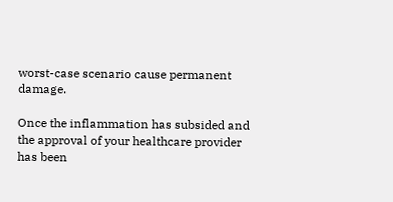worst-case scenario cause permanent damage.

Once the inflammation has subsided and the approval of your healthcare provider has been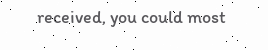received, you could most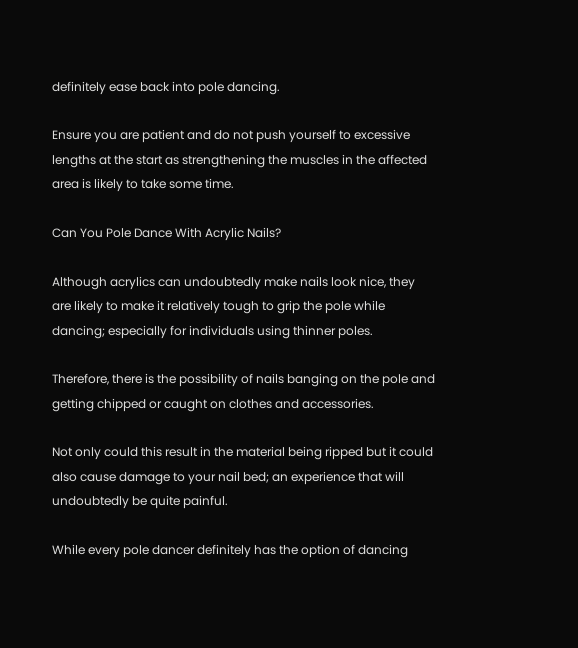definitely ease back into pole dancing.

Ensure you are patient and do not push yourself to excessive lengths at the start as strengthening the muscles in the affected area is likely to take some time.

Can You Pole Dance With Acrylic Nails?

Although acrylics can undoubtedly make nails look nice, they are likely to make it relatively tough to grip the pole while dancing; especially for individuals using thinner poles.

Therefore, there is the possibility of nails banging on the pole and getting chipped or caught on clothes and accessories.

Not only could this result in the material being ripped but it could also cause damage to your nail bed; an experience that will undoubtedly be quite painful.

While every pole dancer definitely has the option of dancing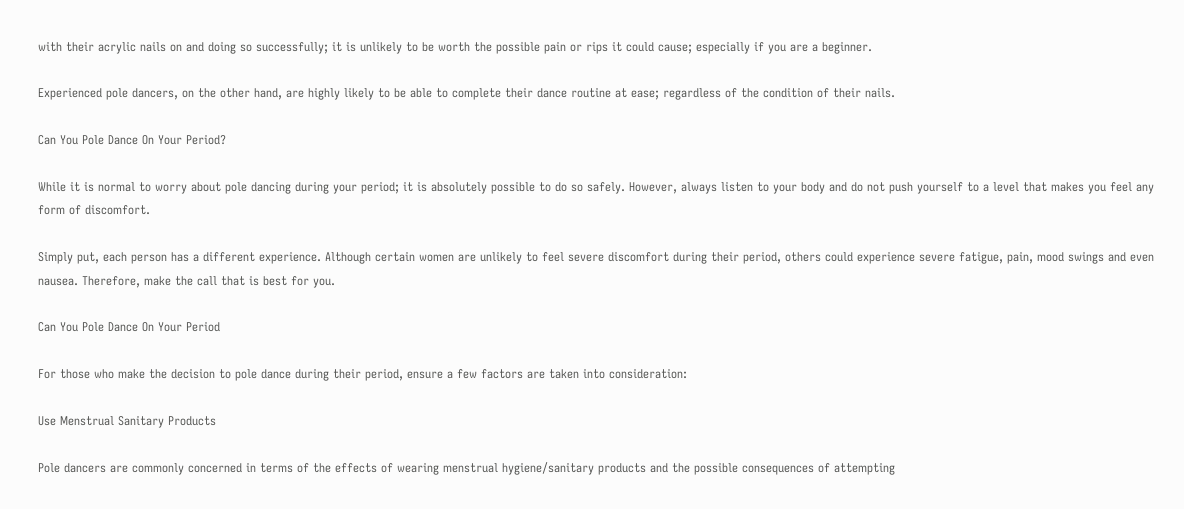with their acrylic nails on and doing so successfully; it is unlikely to be worth the possible pain or rips it could cause; especially if you are a beginner.

Experienced pole dancers, on the other hand, are highly likely to be able to complete their dance routine at ease; regardless of the condition of their nails.

Can You Pole Dance On Your Period?

While it is normal to worry about pole dancing during your period; it is absolutely possible to do so safely. However, always listen to your body and do not push yourself to a level that makes you feel any form of discomfort.

Simply put, each person has a different experience. Although certain women are unlikely to feel severe discomfort during their period, others could experience severe fatigue, pain, mood swings and even nausea. Therefore, make the call that is best for you.

Can You Pole Dance On Your Period

For those who make the decision to pole dance during their period, ensure a few factors are taken into consideration:

Use Menstrual Sanitary Products

Pole dancers are commonly concerned in terms of the effects of wearing menstrual hygiene/sanitary products and the possible consequences of attempting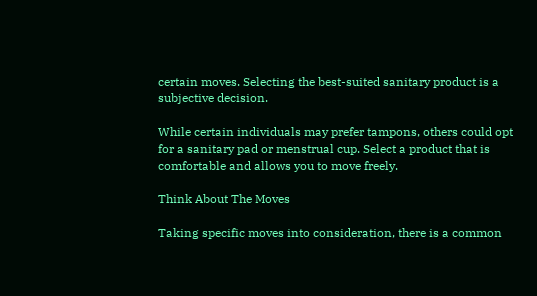certain moves. Selecting the best-suited sanitary product is a subjective decision.

While certain individuals may prefer tampons, others could opt for a sanitary pad or menstrual cup. Select a product that is comfortable and allows you to move freely.

Think About The Moves

Taking specific moves into consideration, there is a common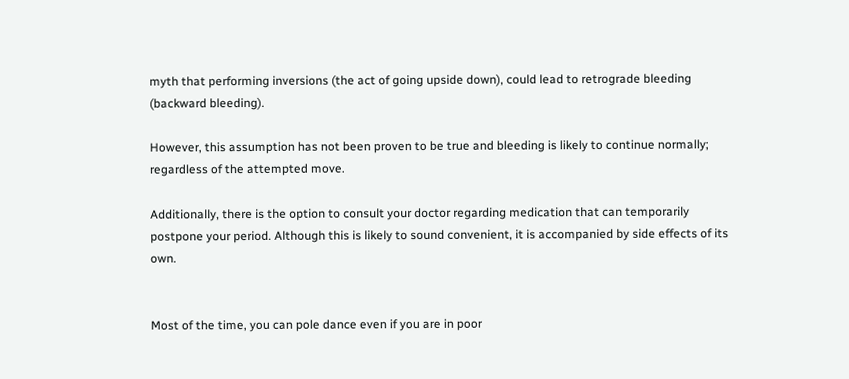myth that performing inversions (the act of going upside down), could lead to retrograde bleeding (backward bleeding).

However, this assumption has not been proven to be true and bleeding is likely to continue normally; regardless of the attempted move.

Additionally, there is the option to consult your doctor regarding medication that can temporarily postpone your period. Although this is likely to sound convenient, it is accompanied by side effects of its own.


Most of the time, you can pole dance even if you are in poor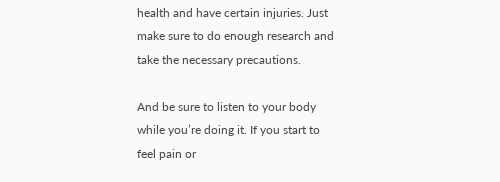health and have certain injuries. Just make sure to do enough research and take the necessary precautions.

And be sure to listen to your body while you’re doing it. If you start to feel pain or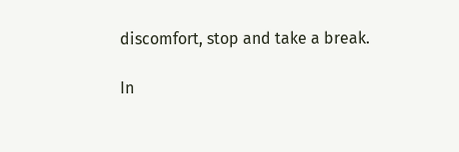discomfort, stop and take a break.

In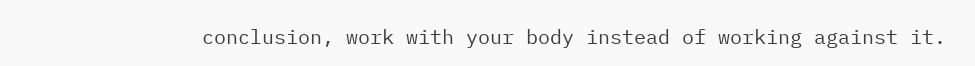conclusion, work with your body instead of working against it.